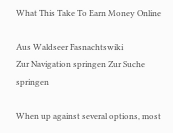What This Take To Earn Money Online

Aus Waldseer Fasnachtswiki
Zur Navigation springen Zur Suche springen

When up against several options, most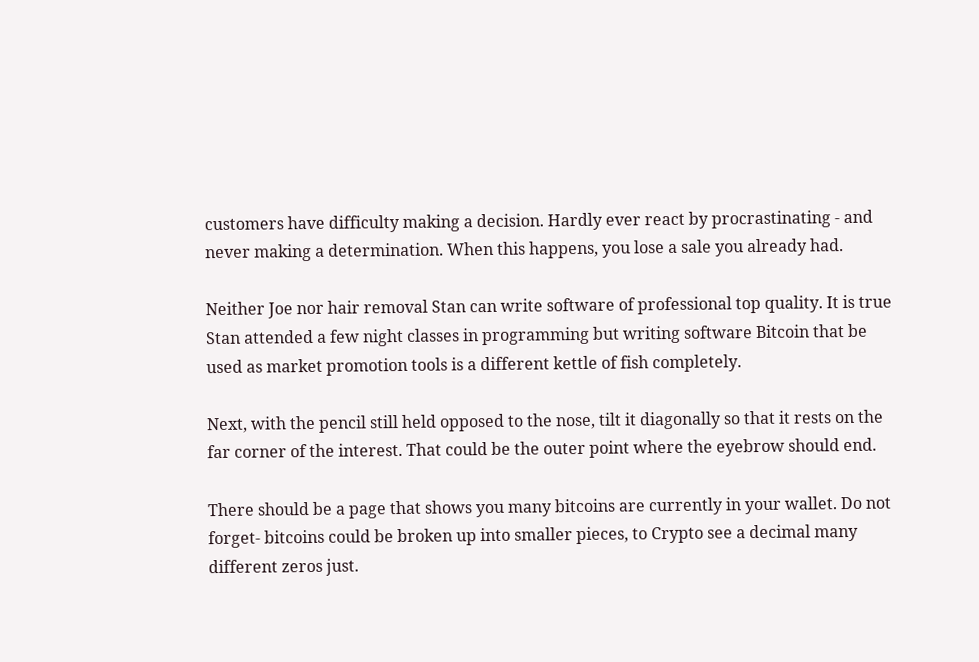customers have difficulty making a decision. Hardly ever react by procrastinating - and never making a determination. When this happens, you lose a sale you already had.

Neither Joe nor hair removal Stan can write software of professional top quality. It is true Stan attended a few night classes in programming but writing software Bitcoin that be used as market promotion tools is a different kettle of fish completely.

Next, with the pencil still held opposed to the nose, tilt it diagonally so that it rests on the far corner of the interest. That could be the outer point where the eyebrow should end.

There should be a page that shows you many bitcoins are currently in your wallet. Do not forget- bitcoins could be broken up into smaller pieces, to Crypto see a decimal many different zeros just.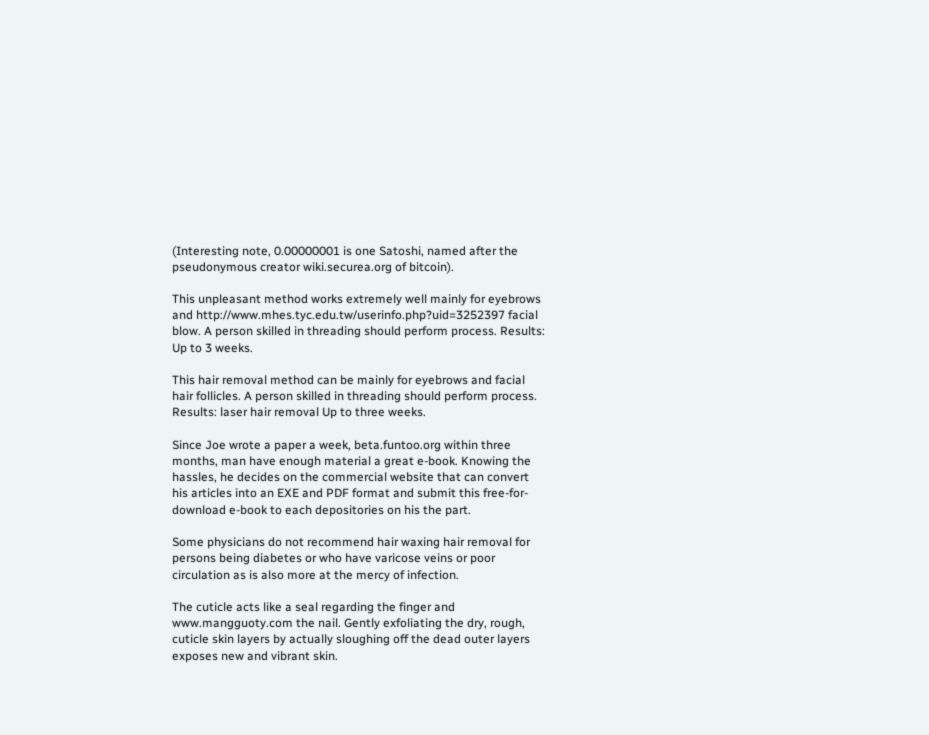(Interesting note, 0.00000001 is one Satoshi, named after the pseudonymous creator wiki.securea.org of bitcoin).

This unpleasant method works extremely well mainly for eyebrows and http://www.mhes.tyc.edu.tw/userinfo.php?uid=3252397 facial blow. A person skilled in threading should perform process. Results: Up to 3 weeks.

This hair removal method can be mainly for eyebrows and facial hair follicles. A person skilled in threading should perform process. Results: laser hair removal Up to three weeks.

Since Joe wrote a paper a week, beta.funtoo.org within three months, man have enough material a great e-book. Knowing the hassles, he decides on the commercial website that can convert his articles into an EXE and PDF format and submit this free-for-download e-book to each depositories on his the part.

Some physicians do not recommend hair waxing hair removal for persons being diabetes or who have varicose veins or poor circulation as is also more at the mercy of infection.

The cuticle acts like a seal regarding the finger and www.mangguoty.com the nail. Gently exfoliating the dry, rough, cuticle skin layers by actually sloughing off the dead outer layers exposes new and vibrant skin.